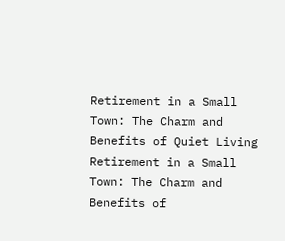Retirement in a Small Town: The Charm and Benefits of Quiet Living
Retirement in a Small Town: The Charm and Benefits of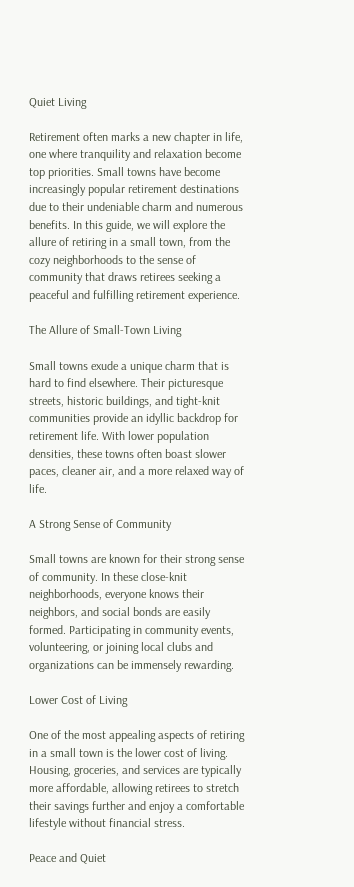Quiet Living

Retirement often marks a new chapter in life, one where tranquility and relaxation become top priorities. Small towns have become increasingly popular retirement destinations due to their undeniable charm and numerous benefits. In this guide, we will explore the allure of retiring in a small town, from the cozy neighborhoods to the sense of community that draws retirees seeking a peaceful and fulfilling retirement experience.

The Allure of Small-Town Living

Small towns exude a unique charm that is hard to find elsewhere. Their picturesque streets, historic buildings, and tight-knit communities provide an idyllic backdrop for retirement life. With lower population densities, these towns often boast slower paces, cleaner air, and a more relaxed way of life.

A Strong Sense of Community

Small towns are known for their strong sense of community. In these close-knit neighborhoods, everyone knows their neighbors, and social bonds are easily formed. Participating in community events, volunteering, or joining local clubs and organizations can be immensely rewarding.

Lower Cost of Living

One of the most appealing aspects of retiring in a small town is the lower cost of living. Housing, groceries, and services are typically more affordable, allowing retirees to stretch their savings further and enjoy a comfortable lifestyle without financial stress.

Peace and Quiet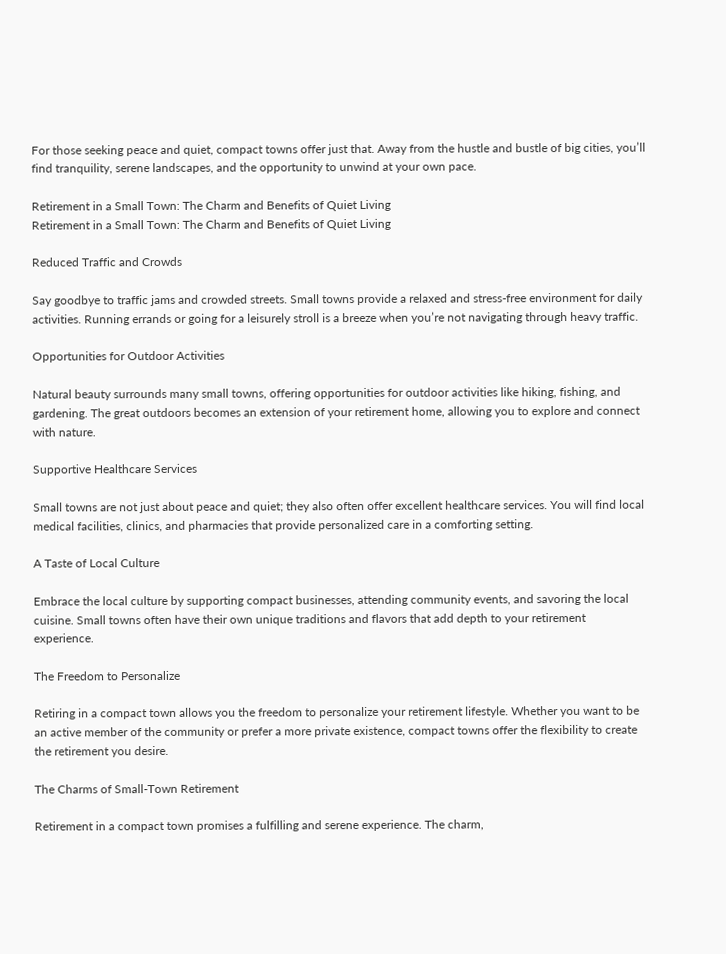For those seeking peace and quiet, compact towns offer just that. Away from the hustle and bustle of big cities, you’ll find tranquility, serene landscapes, and the opportunity to unwind at your own pace.

Retirement in a Small Town: The Charm and Benefits of Quiet Living
Retirement in a Small Town: The Charm and Benefits of Quiet Living

Reduced Traffic and Crowds

Say goodbye to traffic jams and crowded streets. Small towns provide a relaxed and stress-free environment for daily activities. Running errands or going for a leisurely stroll is a breeze when you’re not navigating through heavy traffic.

Opportunities for Outdoor Activities

Natural beauty surrounds many small towns, offering opportunities for outdoor activities like hiking, fishing, and gardening. The great outdoors becomes an extension of your retirement home, allowing you to explore and connect with nature.

Supportive Healthcare Services

Small towns are not just about peace and quiet; they also often offer excellent healthcare services. You will find local medical facilities, clinics, and pharmacies that provide personalized care in a comforting setting.

A Taste of Local Culture

Embrace the local culture by supporting compact businesses, attending community events, and savoring the local cuisine. Small towns often have their own unique traditions and flavors that add depth to your retirement experience.

The Freedom to Personalize

Retiring in a compact town allows you the freedom to personalize your retirement lifestyle. Whether you want to be an active member of the community or prefer a more private existence, compact towns offer the flexibility to create the retirement you desire.

The Charms of Small-Town Retirement

Retirement in a compact town promises a fulfilling and serene experience. The charm,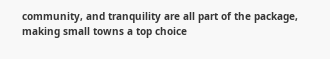community, and tranquility are all part of the package, making small towns a top choice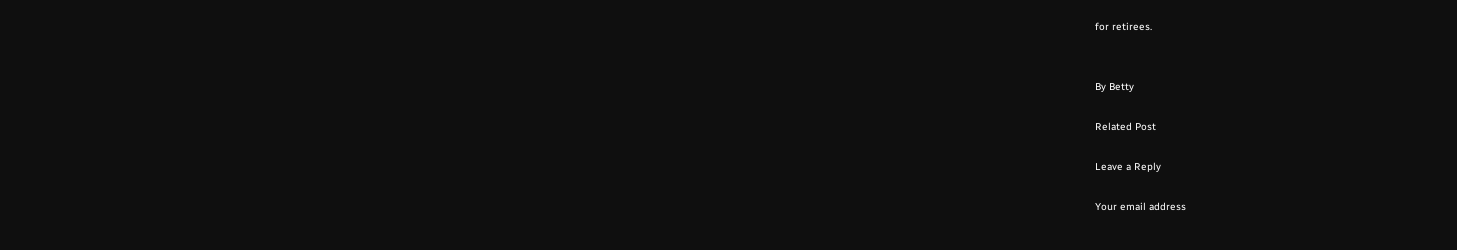for retirees.


By Betty

Related Post

Leave a Reply

Your email address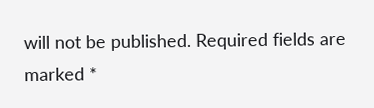will not be published. Required fields are marked *